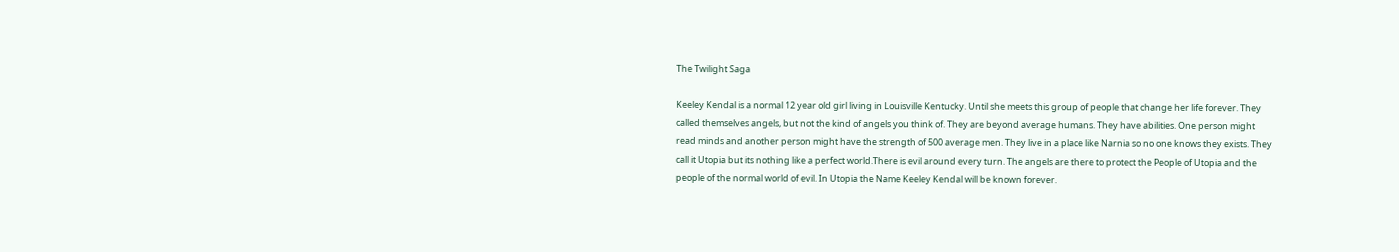The Twilight Saga

Keeley Kendal is a normal 12 year old girl living in Louisville Kentucky. Until she meets this group of people that change her life forever. They called themselves angels, but not the kind of angels you think of. They are beyond average humans. They have abilities. One person might read minds and another person might have the strength of 500 average men. They live in a place like Narnia so no one knows they exists. They call it Utopia but its nothing like a perfect world.There is evil around every turn. The angels are there to protect the People of Utopia and the people of the normal world of evil. In Utopia the Name Keeley Kendal will be known forever.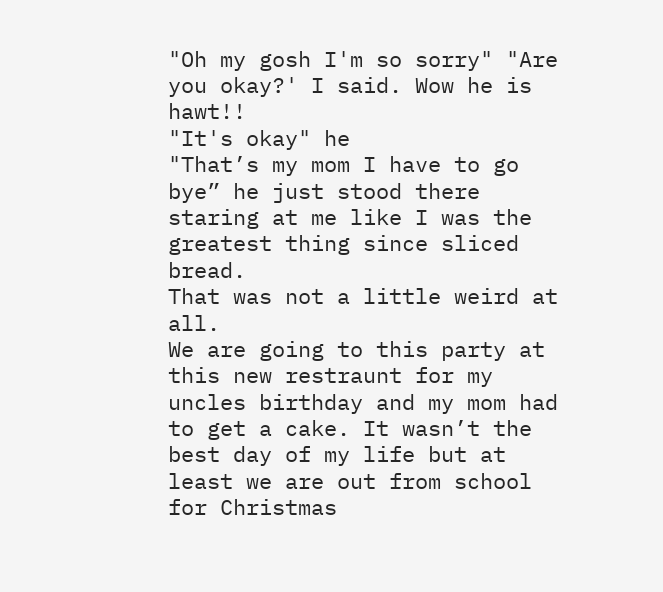"Oh my gosh I'm so sorry" "Are you okay?' I said. Wow he is hawt!!
"It's okay" he
"That’s my mom I have to go bye” he just stood there staring at me like I was the greatest thing since sliced bread.
That was not a little weird at all.
We are going to this party at this new restraunt for my uncles birthday and my mom had to get a cake. It wasn’t the best day of my life but at least we are out from school for Christmas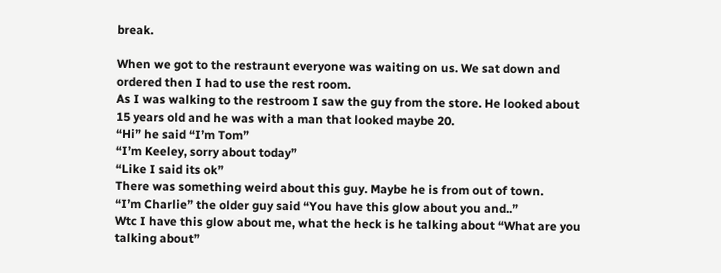break.

When we got to the restraunt everyone was waiting on us. We sat down and ordered then I had to use the rest room.
As I was walking to the restroom I saw the guy from the store. He looked about 15 years old and he was with a man that looked maybe 20.
“Hi” he said “I’m Tom”
“I’m Keeley, sorry about today”
“Like I said its ok”
There was something weird about this guy. Maybe he is from out of town.
“I’m Charlie” the older guy said “You have this glow about you and..”
Wtc I have this glow about me, what the heck is he talking about “What are you talking about”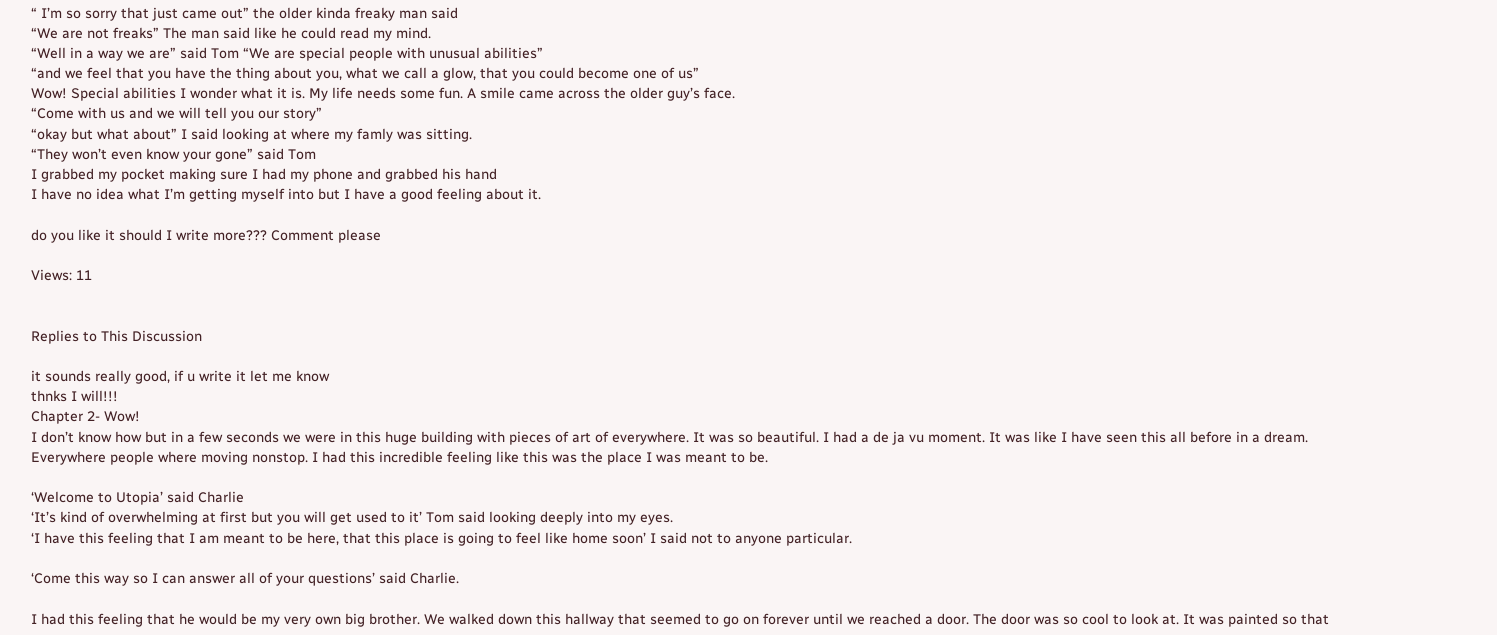“ I’m so sorry that just came out” the older kinda freaky man said
“We are not freaks” The man said like he could read my mind.
“Well in a way we are” said Tom “We are special people with unusual abilities”
“and we feel that you have the thing about you, what we call a glow, that you could become one of us”
Wow! Special abilities I wonder what it is. My life needs some fun. A smile came across the older guy’s face.
“Come with us and we will tell you our story”
“okay but what about” I said looking at where my famly was sitting.
“They won’t even know your gone” said Tom
I grabbed my pocket making sure I had my phone and grabbed his hand
I have no idea what I’m getting myself into but I have a good feeling about it.

do you like it should I write more??? Comment please

Views: 11


Replies to This Discussion

it sounds really good, if u write it let me know
thnks I will!!!
Chapter 2- Wow!
I don’t know how but in a few seconds we were in this huge building with pieces of art of everywhere. It was so beautiful. I had a de ja vu moment. It was like I have seen this all before in a dream. Everywhere people where moving nonstop. I had this incredible feeling like this was the place I was meant to be.

‘Welcome to Utopia’ said Charlie
‘It’s kind of overwhelming at first but you will get used to it’ Tom said looking deeply into my eyes.
‘I have this feeling that I am meant to be here, that this place is going to feel like home soon’ I said not to anyone particular.

‘Come this way so I can answer all of your questions’ said Charlie.

I had this feeling that he would be my very own big brother. We walked down this hallway that seemed to go on forever until we reached a door. The door was so cool to look at. It was painted so that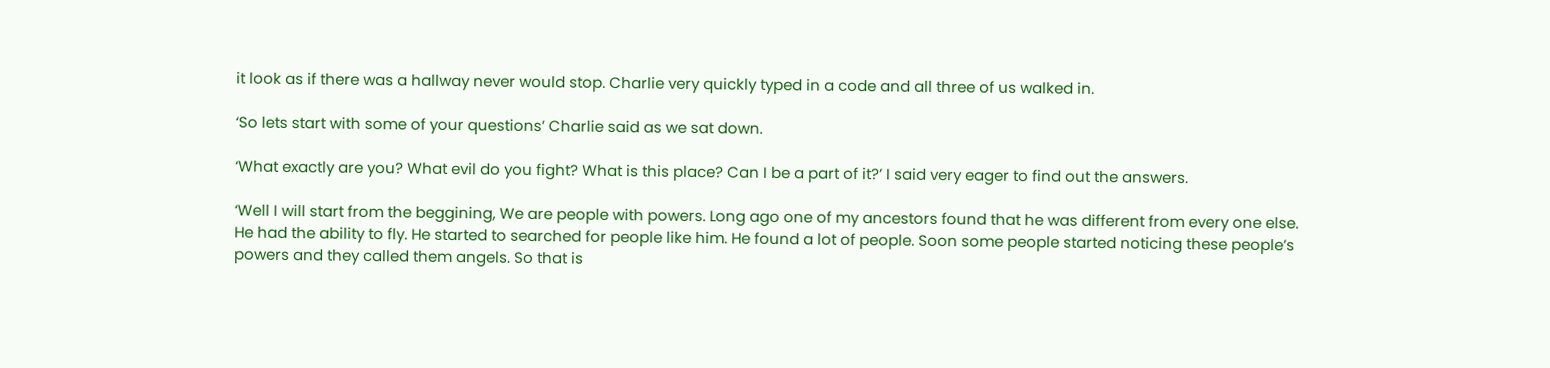it look as if there was a hallway never would stop. Charlie very quickly typed in a code and all three of us walked in.

‘So lets start with some of your questions’ Charlie said as we sat down.

‘What exactly are you? What evil do you fight? What is this place? Can I be a part of it?’ I said very eager to find out the answers.

‘Well I will start from the beggining, We are people with powers. Long ago one of my ancestors found that he was different from every one else. He had the ability to fly. He started to searched for people like him. He found a lot of people. Soon some people started noticing these people’s powers and they called them angels. So that is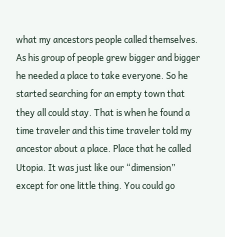what my ancestors people called themselves. As his group of people grew bigger and bigger he needed a place to take everyone. So he started searching for an empty town that they all could stay. That is when he found a time traveler and this time traveler told my ancestor about a place. Place that he called Utopia. It was just like our “dimension” except for one little thing. You could go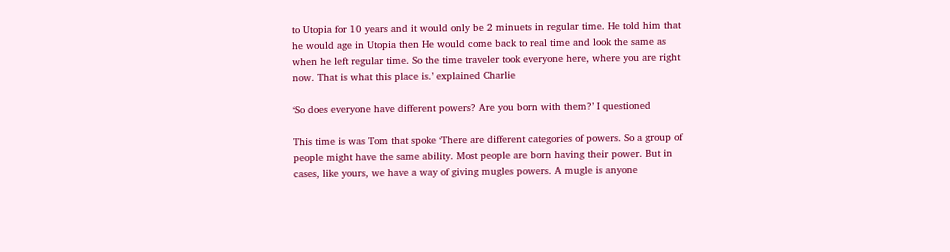to Utopia for 10 years and it would only be 2 minuets in regular time. He told him that he would age in Utopia then He would come back to real time and look the same as when he left regular time. So the time traveler took everyone here, where you are right now. That is what this place is.’ explained Charlie

‘So does everyone have different powers? Are you born with them?’ I questioned

This time is was Tom that spoke ‘There are different categories of powers. So a group of people might have the same ability. Most people are born having their power. But in cases, like yours, we have a way of giving mugles powers. A mugle is anyone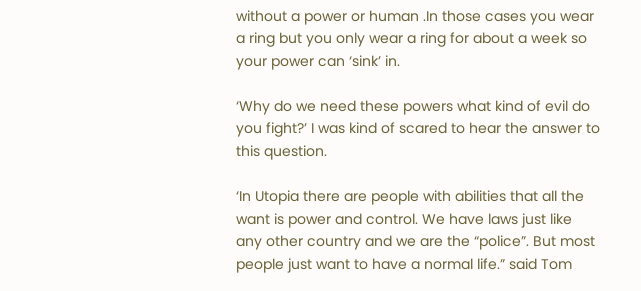without a power or human .In those cases you wear a ring but you only wear a ring for about a week so your power can ‘sink’ in.

‘Why do we need these powers what kind of evil do you fight?’ I was kind of scared to hear the answer to this question.

‘In Utopia there are people with abilities that all the want is power and control. We have laws just like any other country and we are the “police”. But most people just want to have a normal life.” said Tom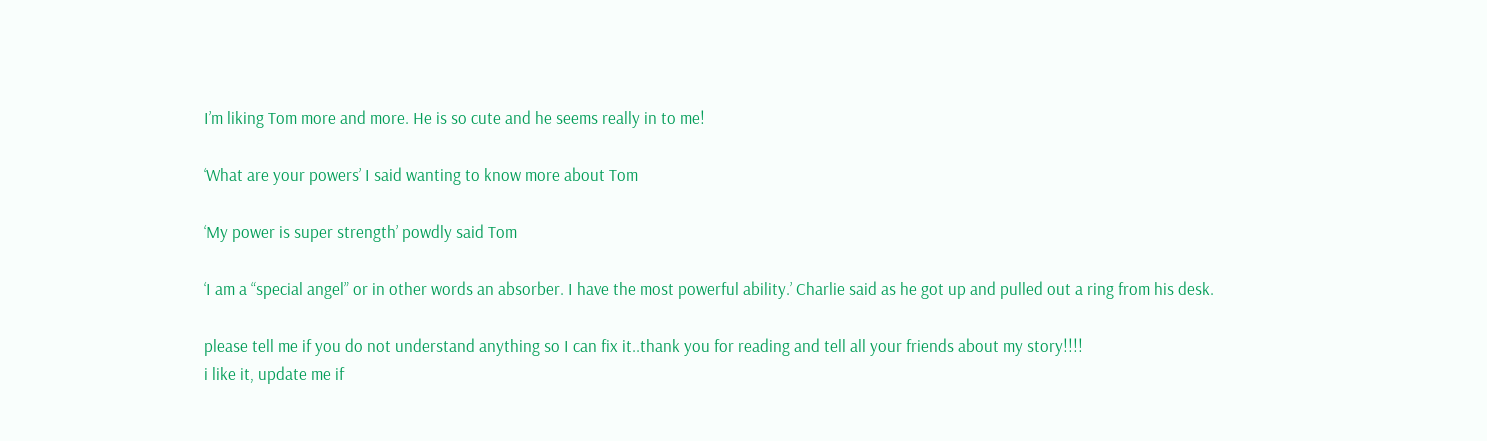I’m liking Tom more and more. He is so cute and he seems really in to me!

‘What are your powers’ I said wanting to know more about Tom

‘My power is super strength’ powdly said Tom

‘I am a “special angel” or in other words an absorber. I have the most powerful ability.’ Charlie said as he got up and pulled out a ring from his desk.

please tell me if you do not understand anything so I can fix it..thank you for reading and tell all your friends about my story!!!!
i like it, update me if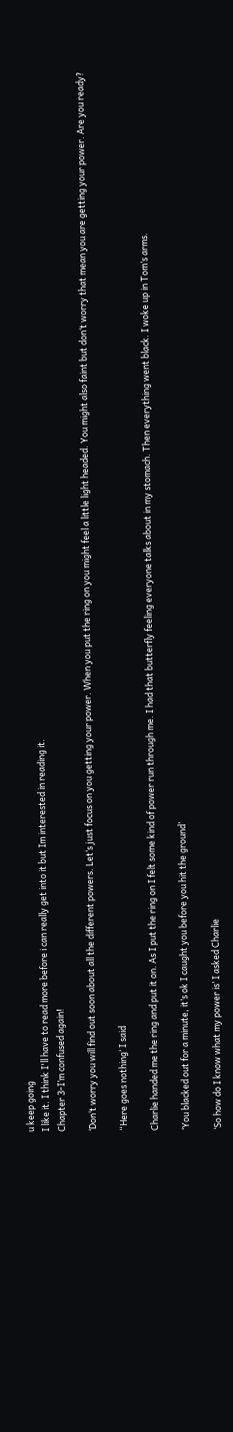u keep going
I like it. I think I'll have to read more before i can really get into it but Im interested in reading it.
Chapter 3-I’m confused again!

‘Don‘t worry you will find out soon about all the different powers. Let‘s just focus on you getting your power. When you put the ring on you might feel a little light headed. You might also faint but don‘t worry that mean you are getting your power. Are you ready?

“Here goes nothing‘ I said

Charlie handed me the ring and put it on. As I put the ring on I felt some kind of power run through me. I had that butterfly feeling everyone talks about in my stomach. Then everything went black. I woke up in Tom’s arms.

‘You blacked out for a minute, it’s ok I caught you before you hit the ground’

‘So how do I know what my power is’ I asked Charlie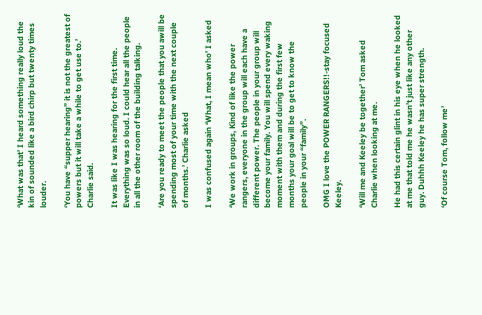‘What was that’ I heard something really loud the kin of sounded like a bird chirp but twenty times louder.

‘You have “supper hearing” it is not the greatest of powers but it will take a while to get use to.’ Charlie said.

It was like I was hearing for the first time. Everything was so loud. I could hear all the people in all the other room of the building talking.

‘Are you ready to meet the people that you awill be spending most of your time with the next couple of months.’ Charlie asked

I was confused again ‘What, I mean who’ I asked

‘We work in groups, Kind of like the power rangers, everyone in the group will each have a different power. The people in your group will become your family. You will spend every waking moment with them and during the first few months your goal will be to get to know the people in your “family”.

OMG I love the POWER RANGERS!!-stay focused Keeley.

‘Will me and Keeley be together’ Tom asked Charlie when looking at me.

He had this certain glint in his eye when he looked at me that told me he wasn’t just like any other guy. Duhhh Keeley he has super strength.

‘Of course Tom, follow me’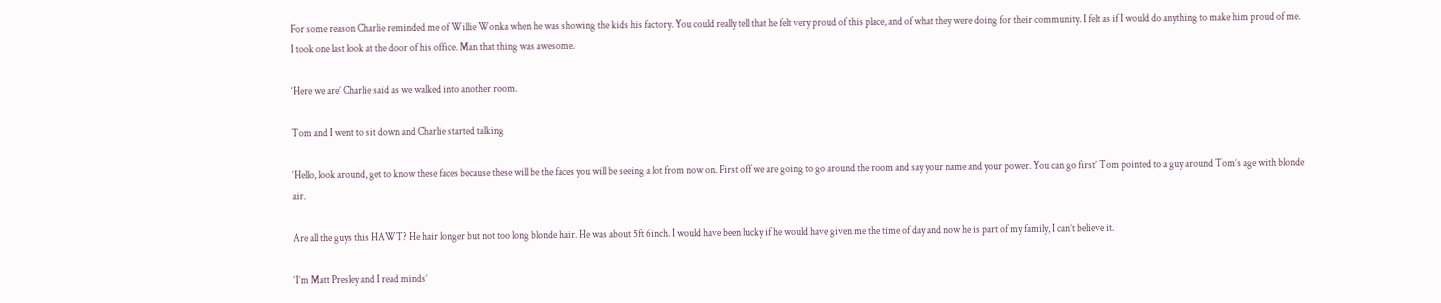For some reason Charlie reminded me of Willie Wonka when he was showing the kids his factory. You could really tell that he felt very proud of this place, and of what they were doing for their community. I felt as if I would do anything to make him proud of me.
I took one last look at the door of his office. Man that thing was awesome.

‘Here we are’ Charlie said as we walked into another room.

Tom and I went to sit down and Charlie started talking

‘Hello, look around, get to know these faces because these will be the faces you will be seeing a lot from now on. First off we are going to go around the room and say your name and your power. You can go first’ Tom pointed to a guy around Tom’s age with blonde air.

Are all the guys this HAWT? He hair longer but not too long blonde hair. He was about 5ft 6inch. I would have been lucky if he would have given me the time of day and now he is part of my family, I can’t believe it.

‘I’m Matt Presley and I read minds’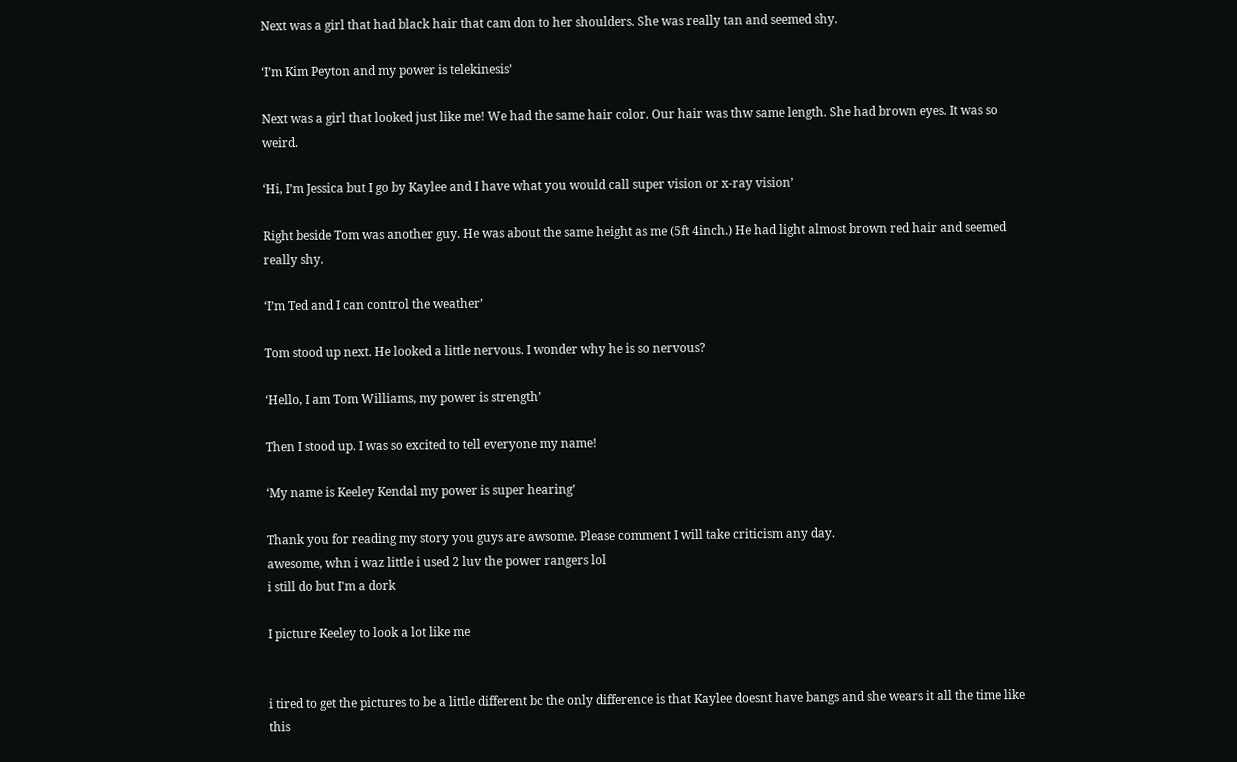Next was a girl that had black hair that cam don to her shoulders. She was really tan and seemed shy.

‘I’m Kim Peyton and my power is telekinesis’

Next was a girl that looked just like me! We had the same hair color. Our hair was thw same length. She had brown eyes. It was so weird.

‘Hi, I’m Jessica but I go by Kaylee and I have what you would call super vision or x-ray vision’

Right beside Tom was another guy. He was about the same height as me (5ft 4inch.) He had light almost brown red hair and seemed really shy.

‘I’m Ted and I can control the weather’

Tom stood up next. He looked a little nervous. I wonder why he is so nervous?

‘Hello, I am Tom Williams, my power is strength’

Then I stood up. I was so excited to tell everyone my name!

‘My name is Keeley Kendal my power is super hearing’

Thank you for reading my story you guys are awsome. Please comment I will take criticism any day.
awesome, whn i waz little i used 2 luv the power rangers lol
i still do but I'm a dork

I picture Keeley to look a lot like me


i tired to get the pictures to be a little different bc the only difference is that Kaylee doesnt have bangs and she wears it all the time like this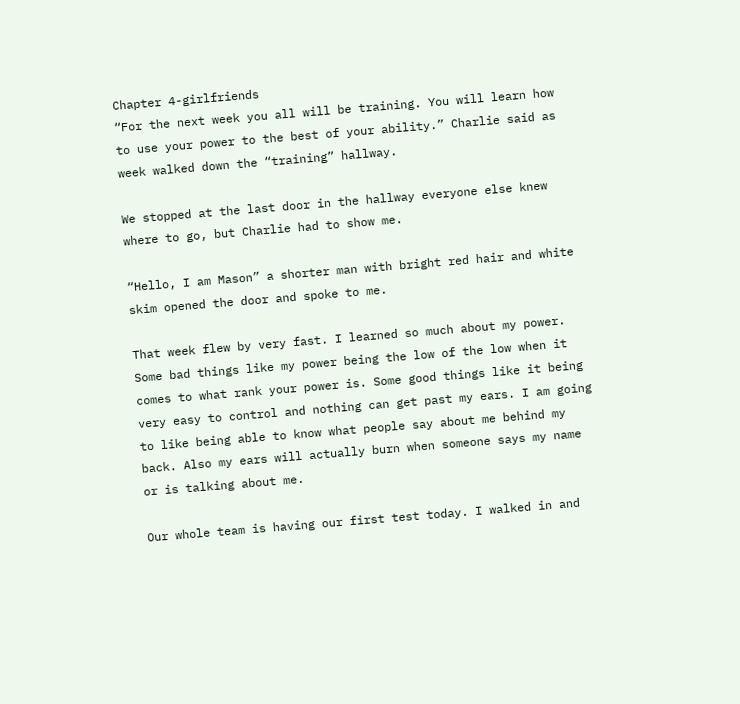Chapter 4-girlfriends
“For the next week you all will be training. You will learn how to use your power to the best of your ability.” Charlie said as week walked down the “training” hallway.

We stopped at the last door in the hallway everyone else knew where to go, but Charlie had to show me.

“Hello, I am Mason” a shorter man with bright red hair and white skim opened the door and spoke to me.

That week flew by very fast. I learned so much about my power. Some bad things like my power being the low of the low when it comes to what rank your power is. Some good things like it being very easy to control and nothing can get past my ears. I am going to like being able to know what people say about me behind my back. Also my ears will actually burn when someone says my name or is talking about me.

Our whole team is having our first test today. I walked in and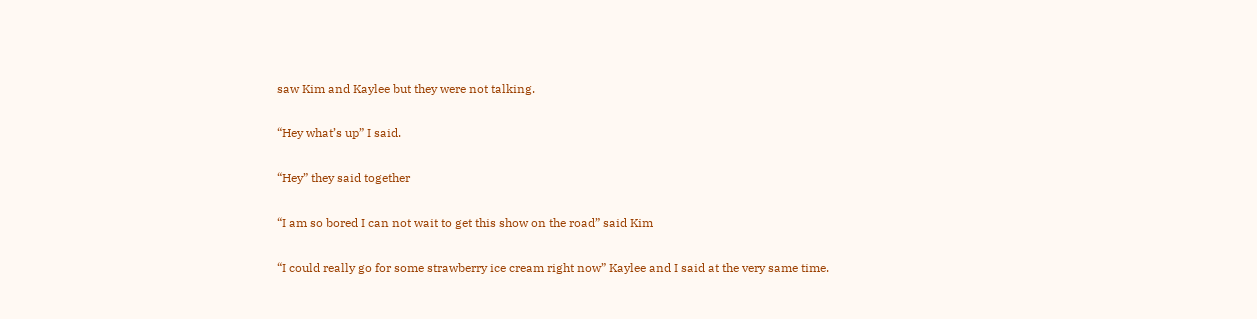saw Kim and Kaylee but they were not talking.

“Hey what’s up” I said.

“Hey” they said together

“I am so bored I can not wait to get this show on the road” said Kim

“I could really go for some strawberry ice cream right now” Kaylee and I said at the very same time.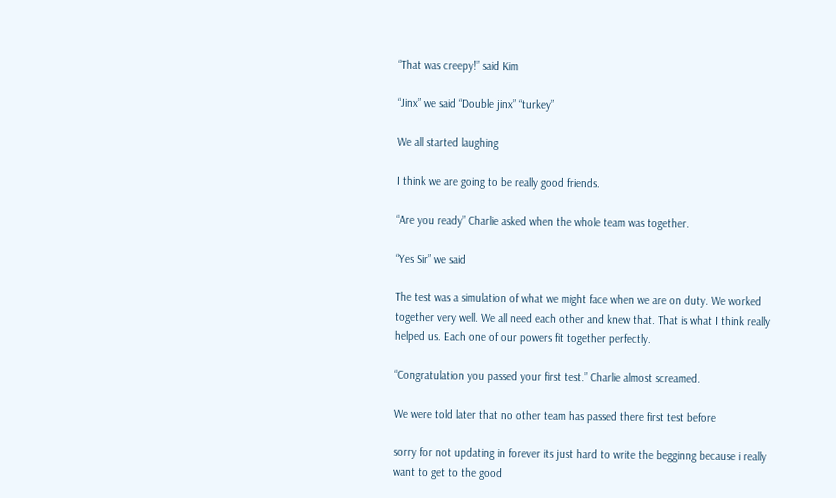“That was creepy!” said Kim

“Jinx” we said “Double jinx” “turkey”

We all started laughing

I think we are going to be really good friends.

“Are you ready” Charlie asked when the whole team was together.

“Yes Sir” we said

The test was a simulation of what we might face when we are on duty. We worked together very well. We all need each other and knew that. That is what I think really helped us. Each one of our powers fit together perfectly.

“Congratulation you passed your first test.” Charlie almost screamed.

We were told later that no other team has passed there first test before

sorry for not updating in forever its just hard to write the begginng because i really want to get to the good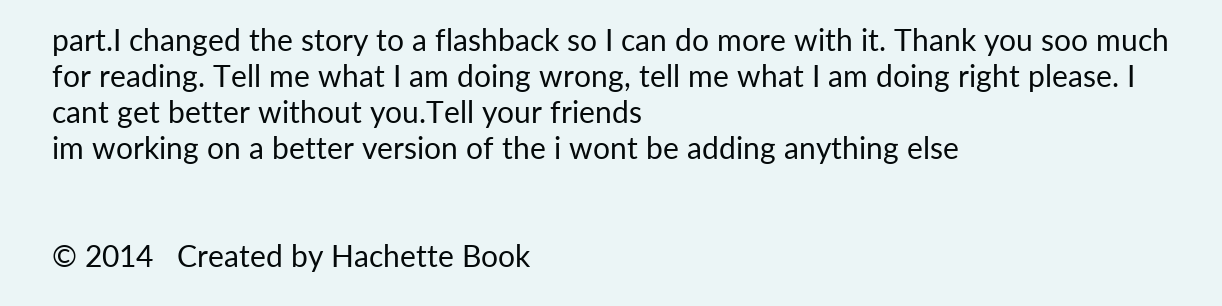part.I changed the story to a flashback so I can do more with it. Thank you soo much for reading. Tell me what I am doing wrong, tell me what I am doing right please. I cant get better without you.Tell your friends
im working on a better version of the i wont be adding anything else


© 2014   Created by Hachette Book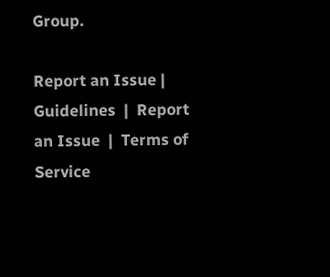Group.

Report an Issue | Guidelines  |  Report an Issue  |  Terms of Service